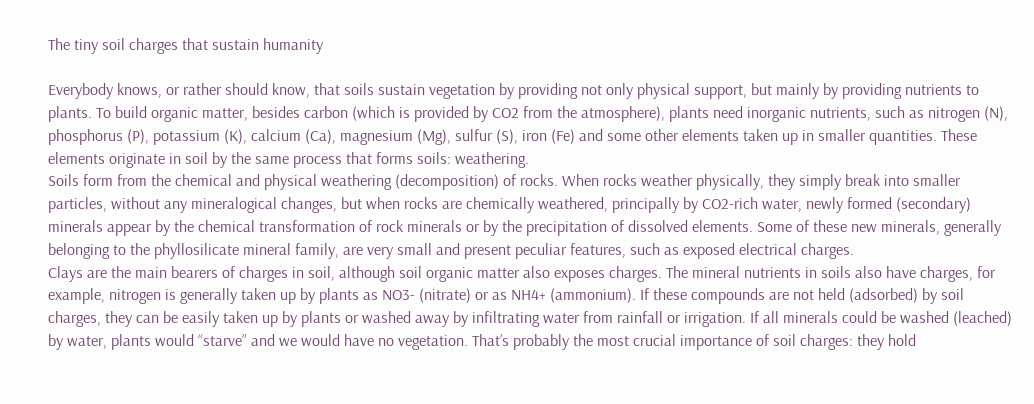The tiny soil charges that sustain humanity

Everybody knows, or rather should know, that soils sustain vegetation by providing not only physical support, but mainly by providing nutrients to plants. To build organic matter, besides carbon (which is provided by CO2 from the atmosphere), plants need inorganic nutrients, such as nitrogen (N), phosphorus (P), potassium (K), calcium (Ca), magnesium (Mg), sulfur (S), iron (Fe) and some other elements taken up in smaller quantities. These elements originate in soil by the same process that forms soils: weathering.
Soils form from the chemical and physical weathering (decomposition) of rocks. When rocks weather physically, they simply break into smaller particles, without any mineralogical changes, but when rocks are chemically weathered, principally by CO2-rich water, newly formed (secondary) minerals appear by the chemical transformation of rock minerals or by the precipitation of dissolved elements. Some of these new minerals, generally belonging to the phyllosilicate mineral family, are very small and present peculiar features, such as exposed electrical charges.
Clays are the main bearers of charges in soil, although soil organic matter also exposes charges. The mineral nutrients in soils also have charges, for example, nitrogen is generally taken up by plants as NO3- (nitrate) or as NH4+ (ammonium). If these compounds are not held (adsorbed) by soil charges, they can be easily taken up by plants or washed away by infiltrating water from rainfall or irrigation. If all minerals could be washed (leached) by water, plants would “starve” and we would have no vegetation. That’s probably the most crucial importance of soil charges: they hold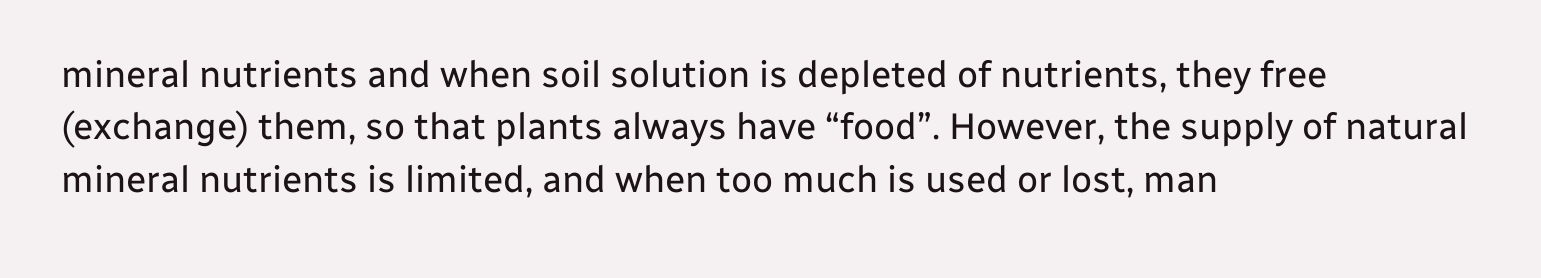mineral nutrients and when soil solution is depleted of nutrients, they free (exchange) them, so that plants always have “food”. However, the supply of natural mineral nutrients is limited, and when too much is used or lost, man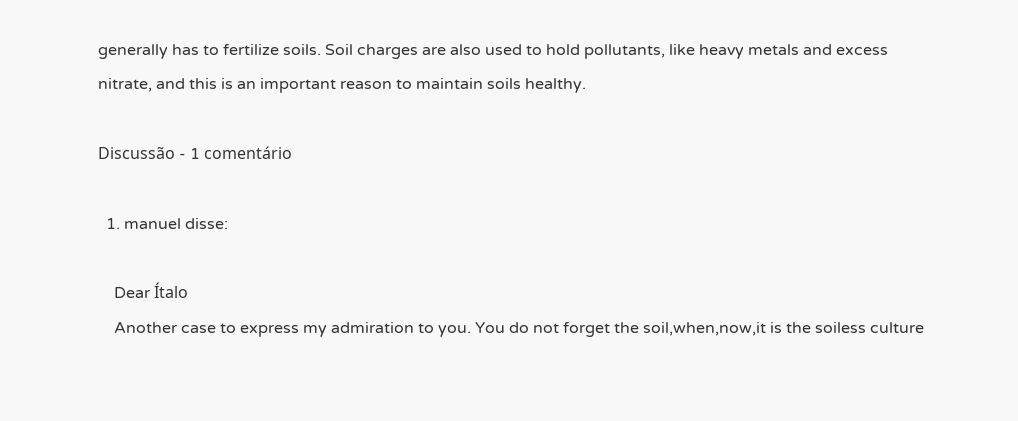generally has to fertilize soils. Soil charges are also used to hold pollutants, like heavy metals and excess nitrate, and this is an important reason to maintain soils healthy.

Discussão - 1 comentário

  1. manuel disse:

    Dear Ítalo
    Another case to express my admiration to you. You do not forget the soil,when,now,it is the soiless culture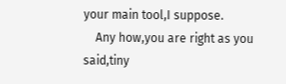your main tool,I suppose.
    Any how,you are right as you said,tiny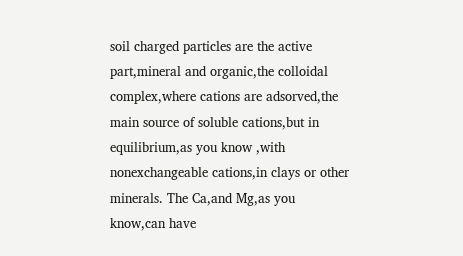soil charged particles are the active part,mineral and organic,the colloidal complex,where cations are adsorved,the main source of soluble cations,but in equilibrium,as you know ,with nonexchangeable cations,in clays or other minerals. The Ca,and Mg,as you know,can have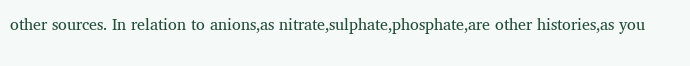other sources. In relation to anions,as nitrate,sulphate,phosphate,are other histories,as you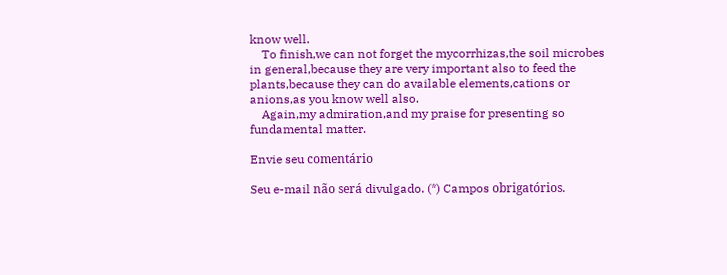know well.
    To finish,we can not forget the mycorrhizas,the soil microbes in general,because they are very important also to feed the plants,because they can do available elements,cations or anions,as you know well also.
    Again,my admiration,and my praise for presenting so fundamental matter.

Envie seu comentário

Seu e-mail não será divulgado. (*) Campos obrigatórios.